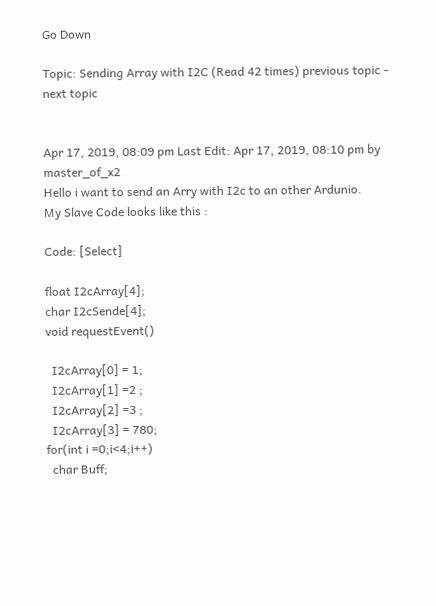Go Down

Topic: Sending Array with I2C (Read 42 times) previous topic - next topic


Apr 17, 2019, 08:09 pm Last Edit: Apr 17, 2019, 08:10 pm by master_of_x2
Hello i want to send an Arry with I2c to an other Ardunio.
My Slave Code looks like this :

Code: [Select]

float I2cArray[4];
char I2cSende[4];
void requestEvent()

  I2cArray[0] = 1;
  I2cArray[1] =2 ;
  I2cArray[2] =3 ;
  I2cArray[3] = 780;
for(int i =0;i<4;i++)
  char Buff;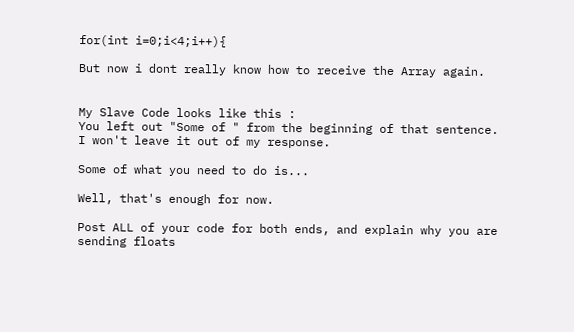for(int i=0;i<4;i++){

But now i dont really know how to receive the Array again.


My Slave Code looks like this :
You left out "Some of " from the beginning of that sentence. I won't leave it out of my response.

Some of what you need to do is...

Well, that's enough for now.

Post ALL of your code for both ends, and explain why you are sending floats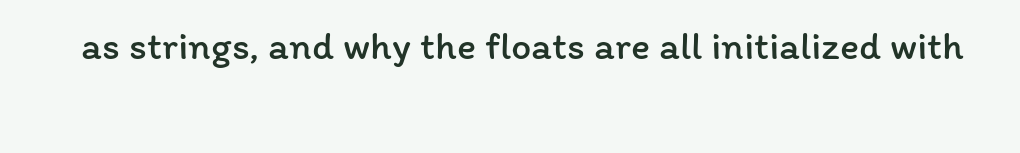as strings, and why the floats are all initialized with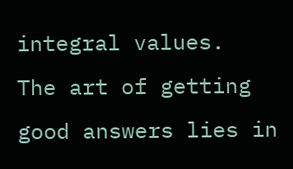integral values.
The art of getting good answers lies in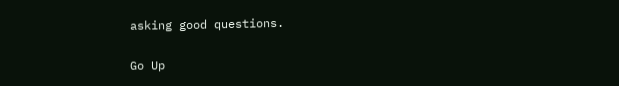asking good questions.

Go Up